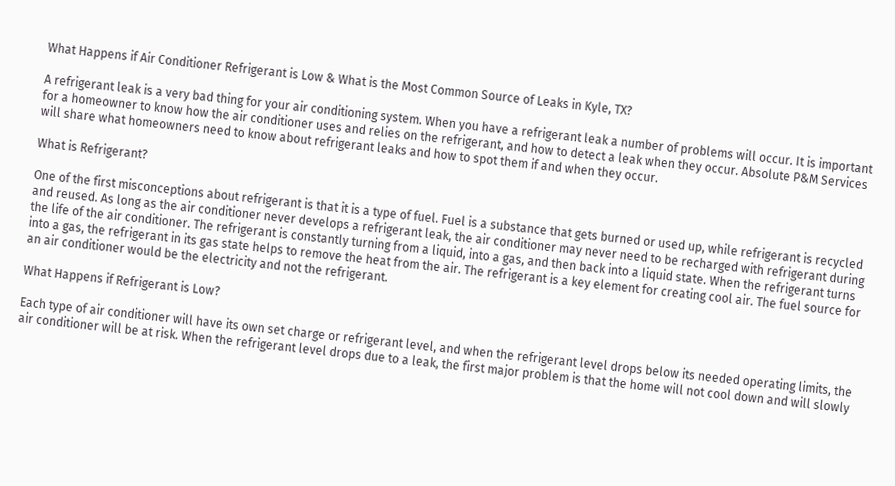What Happens if Air Conditioner Refrigerant is Low & What is the Most Common Source of Leaks in Kyle, TX?

A refrigerant leak is a very bad thing for your air conditioning system. When you have a refrigerant leak a number of problems will occur. It is important for a homeowner to know how the air conditioner uses and relies on the refrigerant, and how to detect a leak when they occur. Absolute P&M Services will share what homeowners need to know about refrigerant leaks and how to spot them if and when they occur.

What is Refrigerant?

One of the first misconceptions about refrigerant is that it is a type of fuel. Fuel is a substance that gets burned or used up, while refrigerant is recycled and reused. As long as the air conditioner never develops a refrigerant leak, the air conditioner may never need to be recharged with refrigerant during the life of the air conditioner. The refrigerant is constantly turning from a liquid, into a gas, and then back into a liquid state. When the refrigerant turns into a gas, the refrigerant in its gas state helps to remove the heat from the air. The refrigerant is a key element for creating cool air. The fuel source for an air conditioner would be the electricity and not the refrigerant.

What Happens if Refrigerant is Low?

Each type of air conditioner will have its own set charge or refrigerant level, and when the refrigerant level drops below its needed operating limits, the air conditioner will be at risk. When the refrigerant level drops due to a leak, the first major problem is that the home will not cool down and will slowly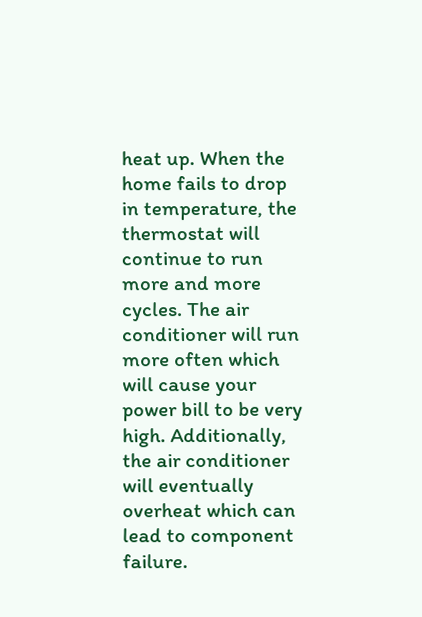heat up. When the home fails to drop in temperature, the thermostat will continue to run more and more cycles. The air conditioner will run more often which will cause your power bill to be very high. Additionally, the air conditioner will eventually overheat which can lead to component failure.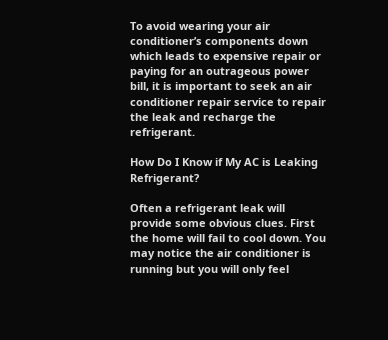To avoid wearing your air conditioner’s components down which leads to expensive repair or paying for an outrageous power bill, it is important to seek an air conditioner repair service to repair the leak and recharge the refrigerant.

How Do I Know if My AC is Leaking Refrigerant?

Often a refrigerant leak will provide some obvious clues. First the home will fail to cool down. You may notice the air conditioner is running but you will only feel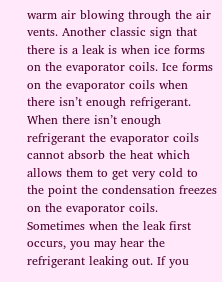warm air blowing through the air vents. Another classic sign that there is a leak is when ice forms on the evaporator coils. Ice forms on the evaporator coils when there isn’t enough refrigerant. When there isn’t enough refrigerant the evaporator coils cannot absorb the heat which allows them to get very cold to the point the condensation freezes on the evaporator coils. Sometimes when the leak first occurs, you may hear the refrigerant leaking out. If you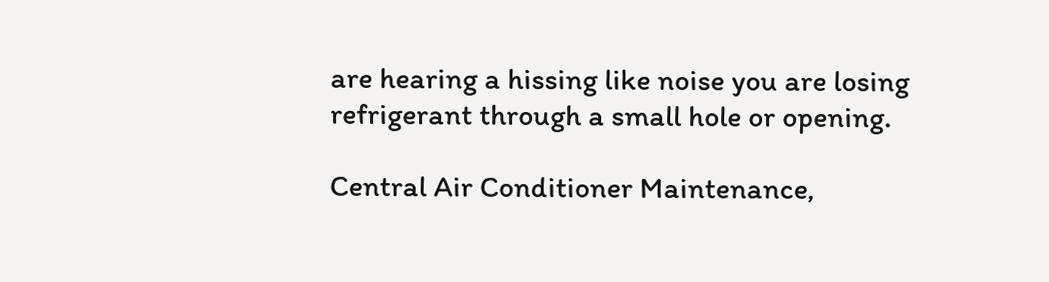are hearing a hissing like noise you are losing refrigerant through a small hole or opening.

Central Air Conditioner Maintenance,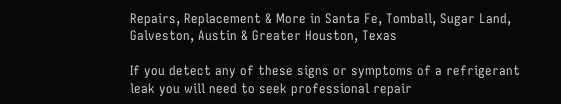Repairs, Replacement & More in Santa Fe, Tomball, Sugar Land, Galveston, Austin & Greater Houston, Texas

If you detect any of these signs or symptoms of a refrigerant leak you will need to seek professional repair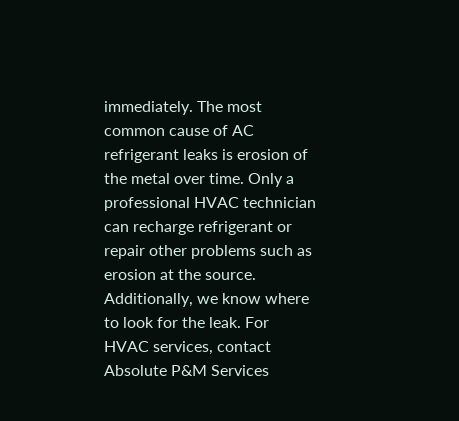immediately. The most common cause of AC refrigerant leaks is erosion of the metal over time. Only a professional HVAC technician can recharge refrigerant or repair other problems such as erosion at the source. Additionally, we know where to look for the leak. For HVAC services, contact Absolute P&M Services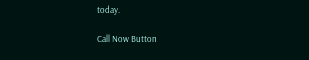today.

Call Now Button